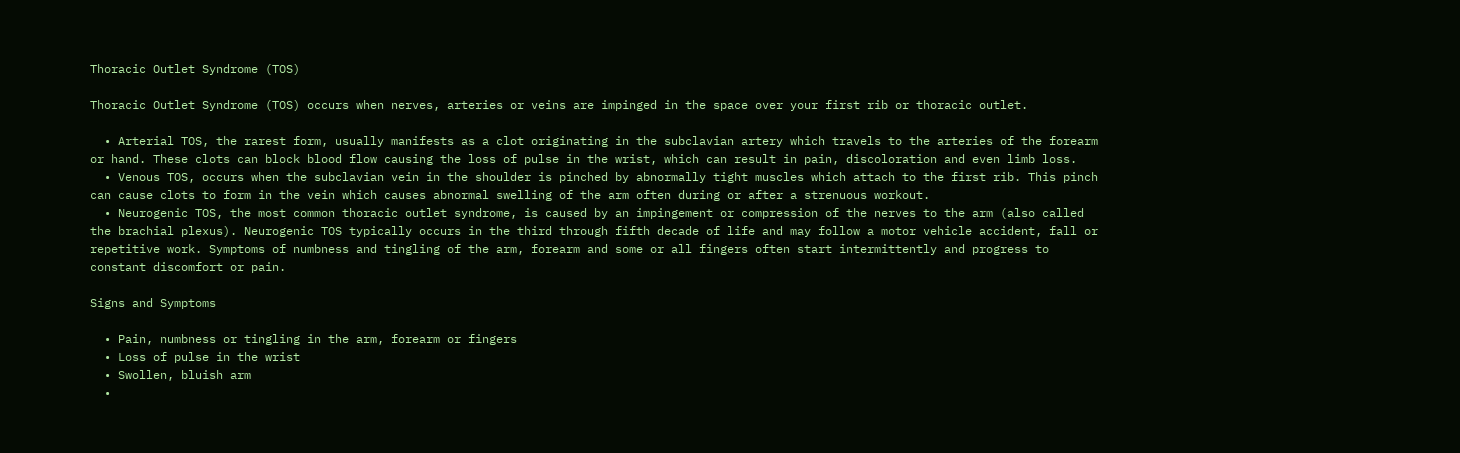Thoracic Outlet Syndrome (TOS)

Thoracic Outlet Syndrome (TOS) occurs when nerves, arteries or veins are impinged in the space over your first rib or thoracic outlet.

  • Arterial TOS, the rarest form, usually manifests as a clot originating in the subclavian artery which travels to the arteries of the forearm or hand. These clots can block blood flow causing the loss of pulse in the wrist, which can result in pain, discoloration and even limb loss.
  • Venous TOS, occurs when the subclavian vein in the shoulder is pinched by abnormally tight muscles which attach to the first rib. This pinch can cause clots to form in the vein which causes abnormal swelling of the arm often during or after a strenuous workout.
  • Neurogenic TOS, the most common thoracic outlet syndrome, is caused by an impingement or compression of the nerves to the arm (also called the brachial plexus). Neurogenic TOS typically occurs in the third through fifth decade of life and may follow a motor vehicle accident, fall or repetitive work. Symptoms of numbness and tingling of the arm, forearm and some or all fingers often start intermittently and progress to constant discomfort or pain.

Signs and Symptoms

  • Pain, numbness or tingling in the arm, forearm or fingers
  • Loss of pulse in the wrist
  • Swollen, bluish arm
  •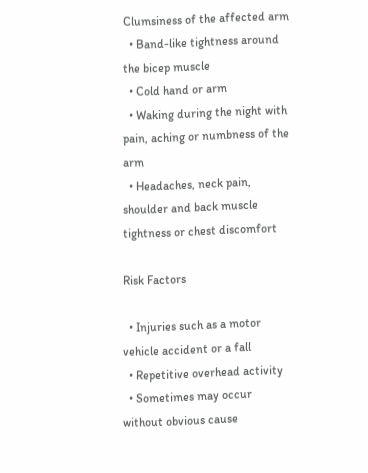Clumsiness of the affected arm
  • Band-like tightness around the bicep muscle
  • Cold hand or arm
  • Waking during the night with pain, aching or numbness of the arm
  • Headaches, neck pain, shoulder and back muscle tightness or chest discomfort

Risk Factors

  • Injuries such as a motor vehicle accident or a fall
  • Repetitive overhead activity
  • Sometimes may occur without obvious cause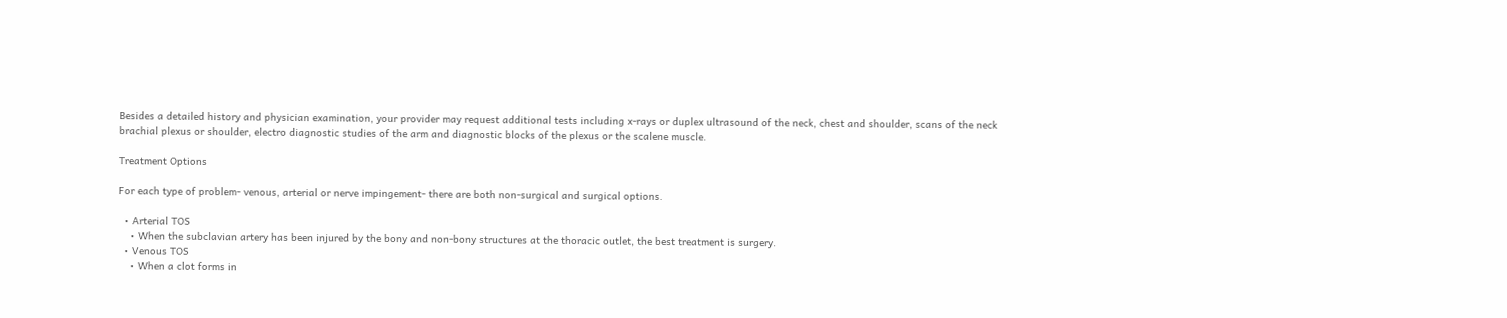Besides a detailed history and physician examination, your provider may request additional tests including x-rays or duplex ultrasound of the neck, chest and shoulder, scans of the neck brachial plexus or shoulder, electro diagnostic studies of the arm and diagnostic blocks of the plexus or the scalene muscle.

Treatment Options

For each type of problem- venous, arterial or nerve impingement- there are both non-surgical and surgical options.

  • Arterial TOS
    • When the subclavian artery has been injured by the bony and non-bony structures at the thoracic outlet, the best treatment is surgery.
  • Venous TOS
    • When a clot forms in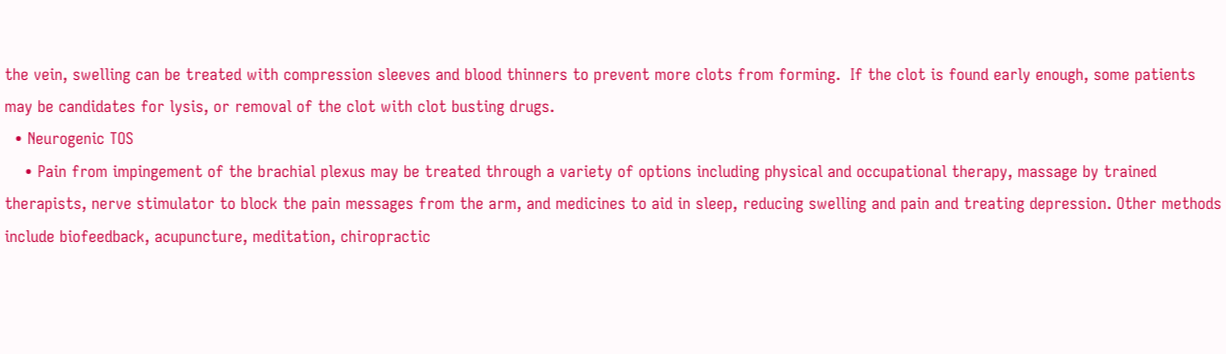the vein, swelling can be treated with compression sleeves and blood thinners to prevent more clots from forming.  If the clot is found early enough, some patients may be candidates for lysis, or removal of the clot with clot busting drugs.
  • Neurogenic TOS
    • Pain from impingement of the brachial plexus may be treated through a variety of options including physical and occupational therapy, massage by trained therapists, nerve stimulator to block the pain messages from the arm, and medicines to aid in sleep, reducing swelling and pain and treating depression. Other methods include biofeedback, acupuncture, meditation, chiropractic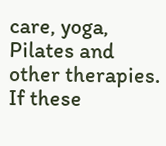care, yoga, Pilates and other therapies. If these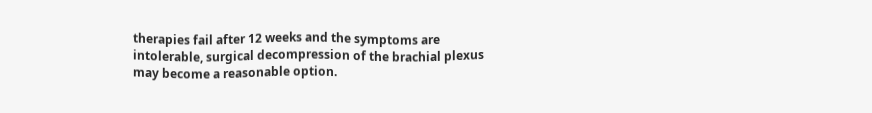therapies fail after 12 weeks and the symptoms are intolerable, surgical decompression of the brachial plexus may become a reasonable option.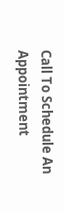Call To Schedule An Appointment